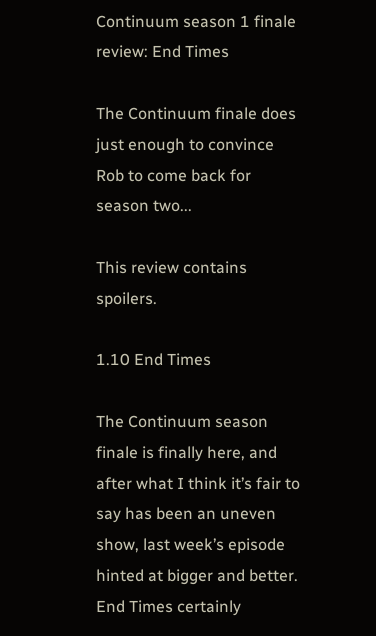Continuum season 1 finale review: End Times

The Continuum finale does just enough to convince Rob to come back for season two...

This review contains spoilers.

1.10 End Times

The Continuum season finale is finally here, and after what I think it’s fair to say has been an uneven show, last week’s episode hinted at bigger and better. End Times certainly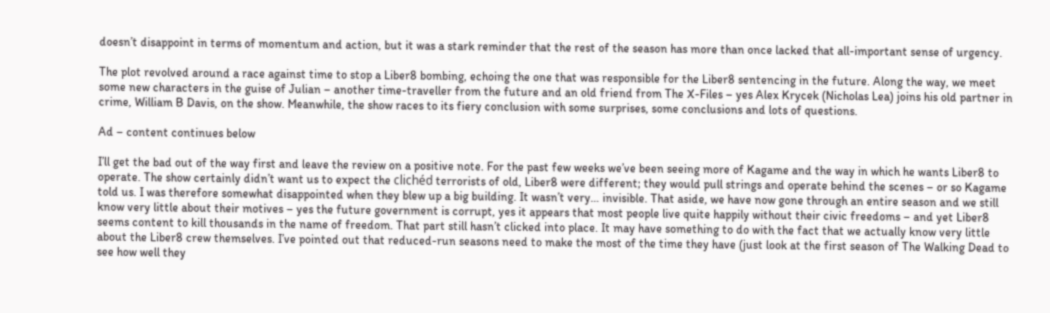doesn’t disappoint in terms of momentum and action, but it was a stark reminder that the rest of the season has more than once lacked that all-important sense of urgency.

The plot revolved around a race against time to stop a Liber8 bombing, echoing the one that was responsible for the Liber8 sentencing in the future. Along the way, we meet some new characters in the guise of Julian – another time-traveller from the future and an old friend from The X-Files – yes Alex Krycek (Nicholas Lea) joins his old partner in crime, William B Davis, on the show. Meanwhile, the show races to its fiery conclusion with some surprises, some conclusions and lots of questions.

Ad – content continues below

I’ll get the bad out of the way first and leave the review on a positive note. For the past few weeks we’ve been seeing more of Kagame and the way in which he wants Liber8 to operate. The show certainly didn’t want us to expect the clichéd terrorists of old, Liber8 were different; they would pull strings and operate behind the scenes – or so Kagame told us. I was therefore somewhat disappointed when they blew up a big building. It wasn’t very… invisible. That aside, we have now gone through an entire season and we still know very little about their motives – yes the future government is corrupt, yes it appears that most people live quite happily without their civic freedoms – and yet Liber8 seems content to kill thousands in the name of freedom. That part still hasn’t clicked into place. It may have something to do with the fact that we actually know very little about the Liber8 crew themselves. I’ve pointed out that reduced-run seasons need to make the most of the time they have (just look at the first season of The Walking Dead to see how well they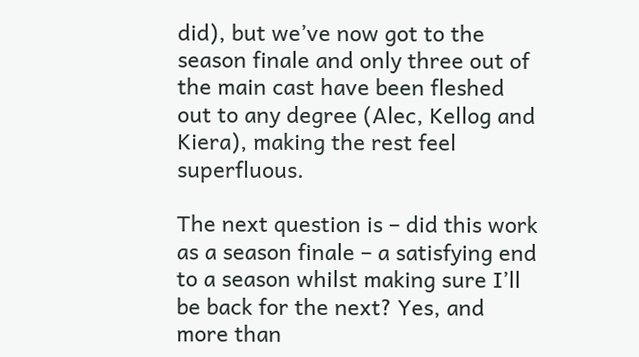did), but we’ve now got to the season finale and only three out of the main cast have been fleshed out to any degree (Alec, Kellog and Kiera), making the rest feel superfluous.

The next question is – did this work as a season finale – a satisfying end to a season whilst making sure I’ll be back for the next? Yes, and more than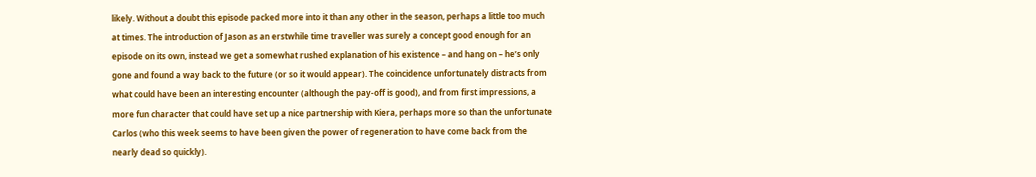likely. Without a doubt this episode packed more into it than any other in the season, perhaps a little too much at times. The introduction of Jason as an erstwhile time traveller was surely a concept good enough for an episode on its own, instead we get a somewhat rushed explanation of his existence – and hang on – he’s only gone and found a way back to the future (or so it would appear). The coincidence unfortunately distracts from what could have been an interesting encounter (although the pay-off is good), and from first impressions, a more fun character that could have set up a nice partnership with Kiera, perhaps more so than the unfortunate Carlos (who this week seems to have been given the power of regeneration to have come back from the nearly dead so quickly).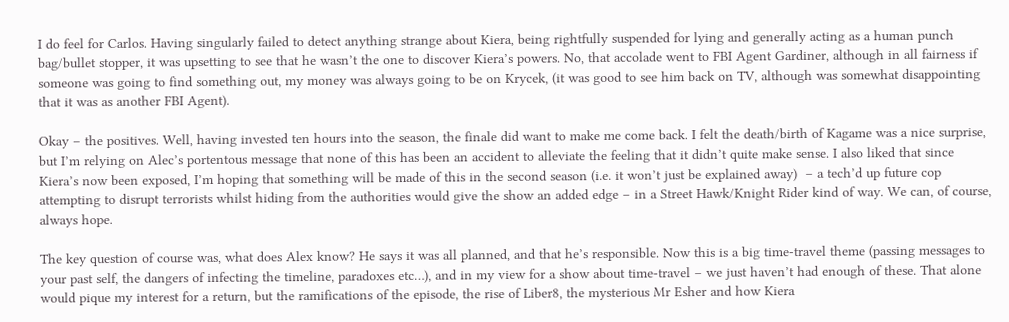I do feel for Carlos. Having singularly failed to detect anything strange about Kiera, being rightfully suspended for lying and generally acting as a human punch bag/bullet stopper, it was upsetting to see that he wasn’t the one to discover Kiera’s powers. No, that accolade went to FBI Agent Gardiner, although in all fairness if someone was going to find something out, my money was always going to be on Krycek, (it was good to see him back on TV, although was somewhat disappointing that it was as another FBI Agent).

Okay – the positives. Well, having invested ten hours into the season, the finale did want to make me come back. I felt the death/birth of Kagame was a nice surprise, but I’m relying on Alec’s portentous message that none of this has been an accident to alleviate the feeling that it didn’t quite make sense. I also liked that since Kiera’s now been exposed, I’m hoping that something will be made of this in the second season (i.e. it won’t just be explained away)  – a tech’d up future cop  attempting to disrupt terrorists whilst hiding from the authorities would give the show an added edge – in a Street Hawk/Knight Rider kind of way. We can, of course, always hope.

The key question of course was, what does Alex know? He says it was all planned, and that he’s responsible. Now this is a big time-travel theme (passing messages to your past self, the dangers of infecting the timeline, paradoxes etc…), and in my view for a show about time-travel – we just haven’t had enough of these. That alone would pique my interest for a return, but the ramifications of the episode, the rise of Liber8, the mysterious Mr Esher and how Kiera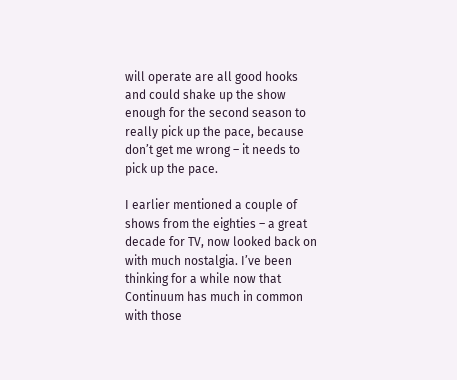will operate are all good hooks and could shake up the show enough for the second season to really pick up the pace, because don’t get me wrong – it needs to pick up the pace.

I earlier mentioned a couple of shows from the eighties – a great decade for TV, now looked back on with much nostalgia. I’ve been thinking for a while now that Continuum has much in common with those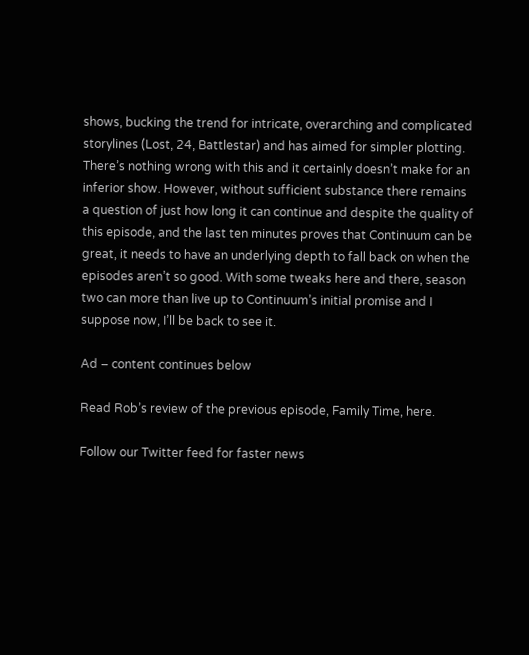shows, bucking the trend for intricate, overarching and complicated storylines (Lost, 24, Battlestar) and has aimed for simpler plotting. There’s nothing wrong with this and it certainly doesn’t make for an inferior show. However, without sufficient substance there remains a question of just how long it can continue and despite the quality of this episode, and the last ten minutes proves that Continuum can be great, it needs to have an underlying depth to fall back on when the episodes aren’t so good. With some tweaks here and there, season two can more than live up to Continuum’s initial promise and I suppose now, I’ll be back to see it.

Ad – content continues below

Read Rob’s review of the previous episode, Family Time, here.

Follow our Twitter feed for faster news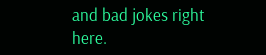and bad jokes right here.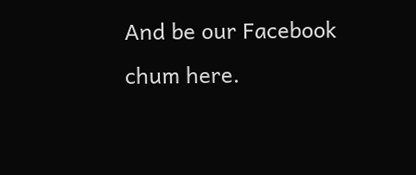And be our Facebook chum here.